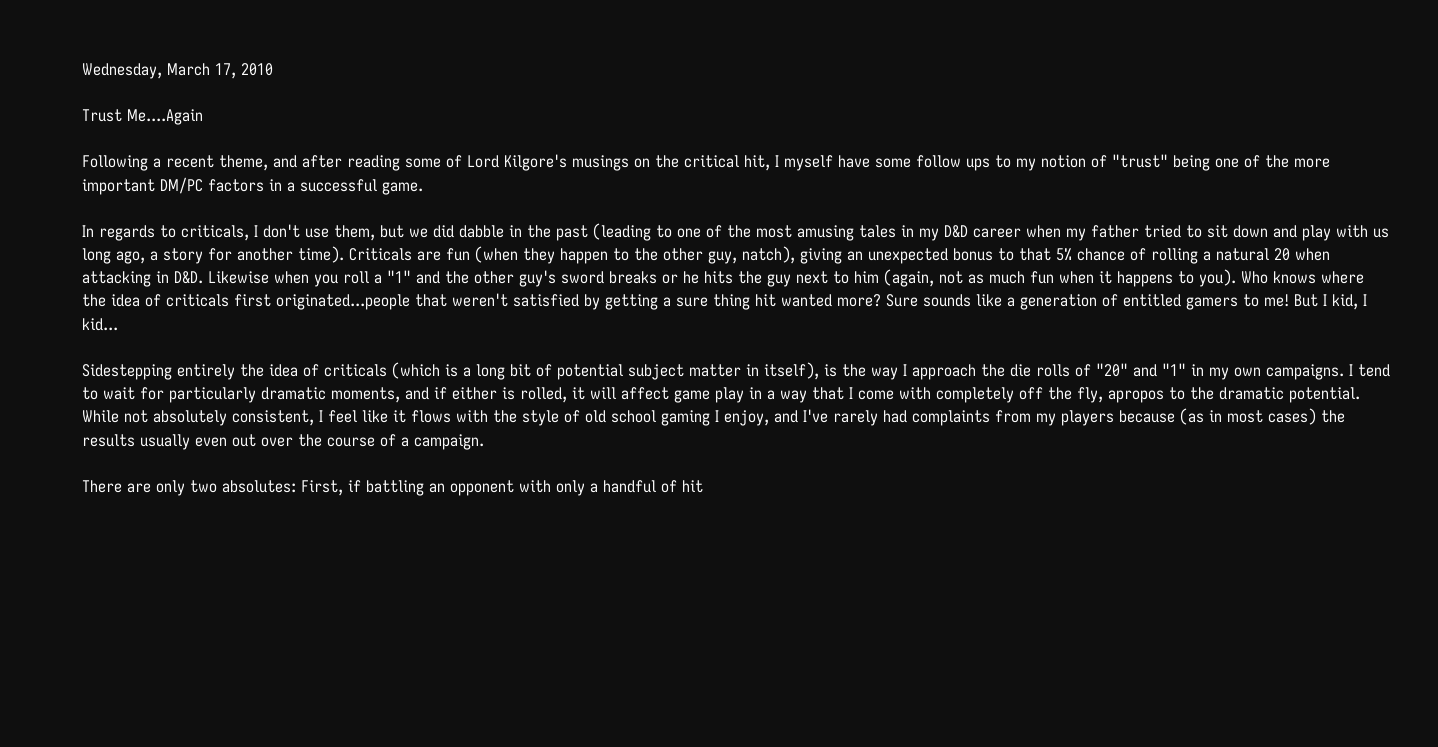Wednesday, March 17, 2010

Trust Me....Again

Following a recent theme, and after reading some of Lord Kilgore's musings on the critical hit, I myself have some follow ups to my notion of "trust" being one of the more important DM/PC factors in a successful game.

In regards to criticals, I don't use them, but we did dabble in the past (leading to one of the most amusing tales in my D&D career when my father tried to sit down and play with us long ago, a story for another time). Criticals are fun (when they happen to the other guy, natch), giving an unexpected bonus to that 5% chance of rolling a natural 20 when attacking in D&D. Likewise when you roll a "1" and the other guy's sword breaks or he hits the guy next to him (again, not as much fun when it happens to you). Who knows where the idea of criticals first originated...people that weren't satisfied by getting a sure thing hit wanted more? Sure sounds like a generation of entitled gamers to me! But I kid, I kid...

Sidestepping entirely the idea of criticals (which is a long bit of potential subject matter in itself), is the way I approach the die rolls of "20" and "1" in my own campaigns. I tend to wait for particularly dramatic moments, and if either is rolled, it will affect game play in a way that I come with completely off the fly, apropos to the dramatic potential. While not absolutely consistent, I feel like it flows with the style of old school gaming I enjoy, and I've rarely had complaints from my players because (as in most cases) the results usually even out over the course of a campaign.

There are only two absolutes: First, if battling an opponent with only a handful of hit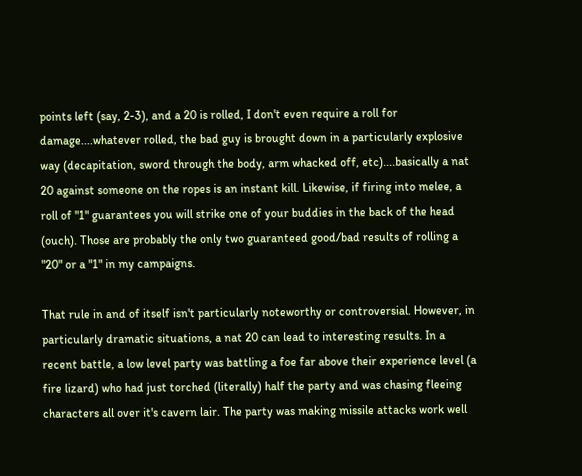points left (say, 2-3), and a 20 is rolled, I don't even require a roll for damage....whatever rolled, the bad guy is brought down in a particularly explosive way (decapitation, sword through the body, arm whacked off, etc)....basically a nat 20 against someone on the ropes is an instant kill. Likewise, if firing into melee, a roll of "1" guarantees you will strike one of your buddies in the back of the head (ouch). Those are probably the only two guaranteed good/bad results of rolling a "20" or a "1" in my campaigns.

That rule in and of itself isn't particularly noteworthy or controversial. However, in particularly dramatic situations, a nat 20 can lead to interesting results. In a recent battle, a low level party was battling a foe far above their experience level (a fire lizard) who had just torched (literally) half the party and was chasing fleeing characters all over it's cavern lair. The party was making missile attacks work well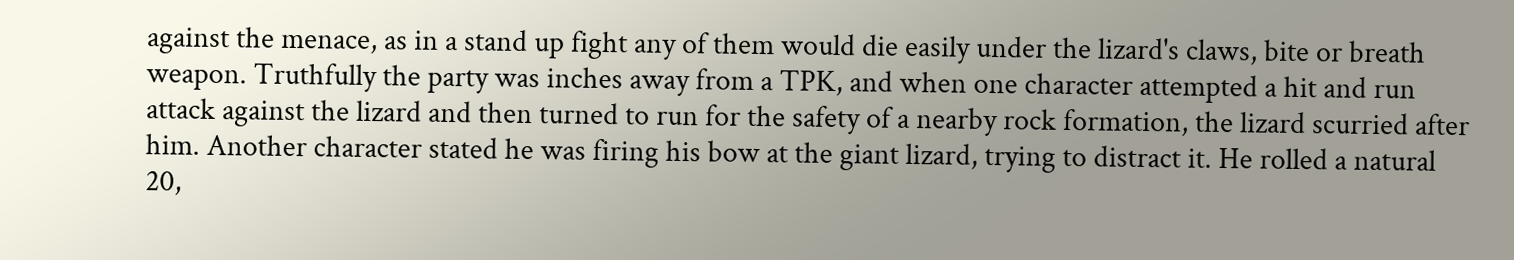against the menace, as in a stand up fight any of them would die easily under the lizard's claws, bite or breath weapon. Truthfully the party was inches away from a TPK, and when one character attempted a hit and run attack against the lizard and then turned to run for the safety of a nearby rock formation, the lizard scurried after him. Another character stated he was firing his bow at the giant lizard, trying to distract it. He rolled a natural 20,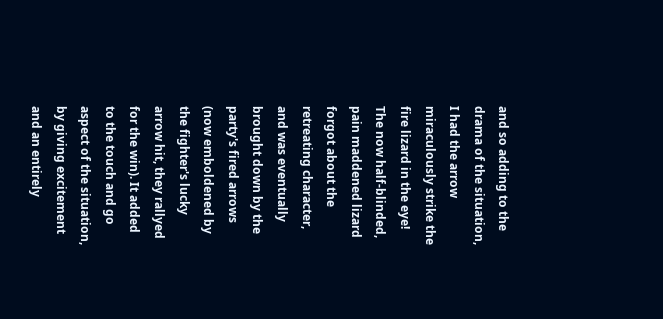and so adding to the drama of the situation, I had the arrow miraculously strike the fire lizard in the eye! The now half-blinded, pain maddened lizard forgot about the retreating character, and was eventually brought down by the party's fired arrows (now emboldened by the fighter's lucky arrow hit, they rallyed for the win). It added to the touch and go aspect of the situation, by giving excitement and an entirely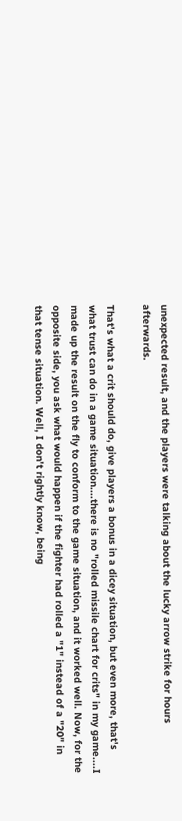unexpected result, and the players were talking about the lucky arrow strike for hours afterwards.

That's what a crit should do, give players a bonus in a dicey situation, but even more, that's what trust can do in a game situation....there is no "rolled missile chart for crits" in my game....I made up the result on the fly to conform to the game situation, and it worked well. Now, for the opposite side, you ask what would happen if the fighter had rolled a "1" instead of a "20" in that tense situation. Well, I don't rightly know, being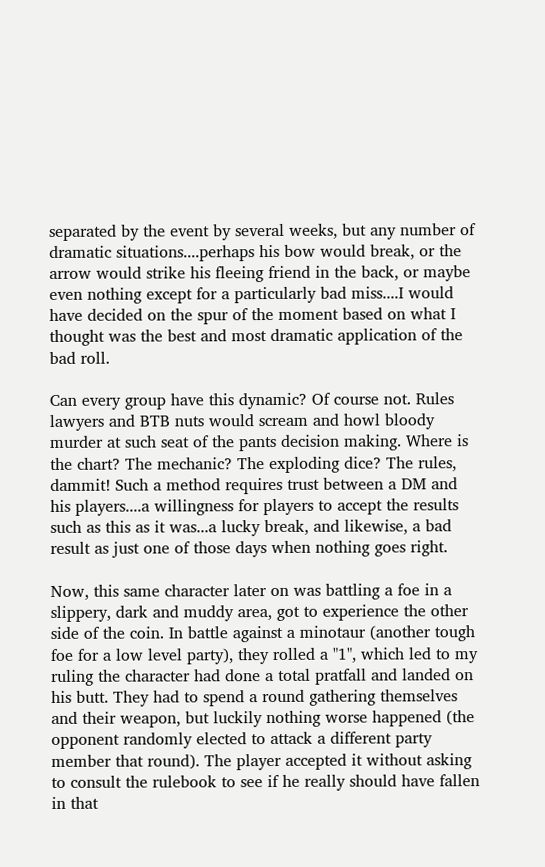separated by the event by several weeks, but any number of dramatic situations....perhaps his bow would break, or the arrow would strike his fleeing friend in the back, or maybe even nothing except for a particularly bad miss....I would have decided on the spur of the moment based on what I thought was the best and most dramatic application of the bad roll.

Can every group have this dynamic? Of course not. Rules lawyers and BTB nuts would scream and howl bloody murder at such seat of the pants decision making. Where is the chart? The mechanic? The exploding dice? The rules, dammit! Such a method requires trust between a DM and his players....a willingness for players to accept the results such as this as it was...a lucky break, and likewise, a bad result as just one of those days when nothing goes right.

Now, this same character later on was battling a foe in a slippery, dark and muddy area, got to experience the other side of the coin. In battle against a minotaur (another tough foe for a low level party), they rolled a "1", which led to my ruling the character had done a total pratfall and landed on his butt. They had to spend a round gathering themselves and their weapon, but luckily nothing worse happened (the opponent randomly elected to attack a different party member that round). The player accepted it without asking to consult the rulebook to see if he really should have fallen in that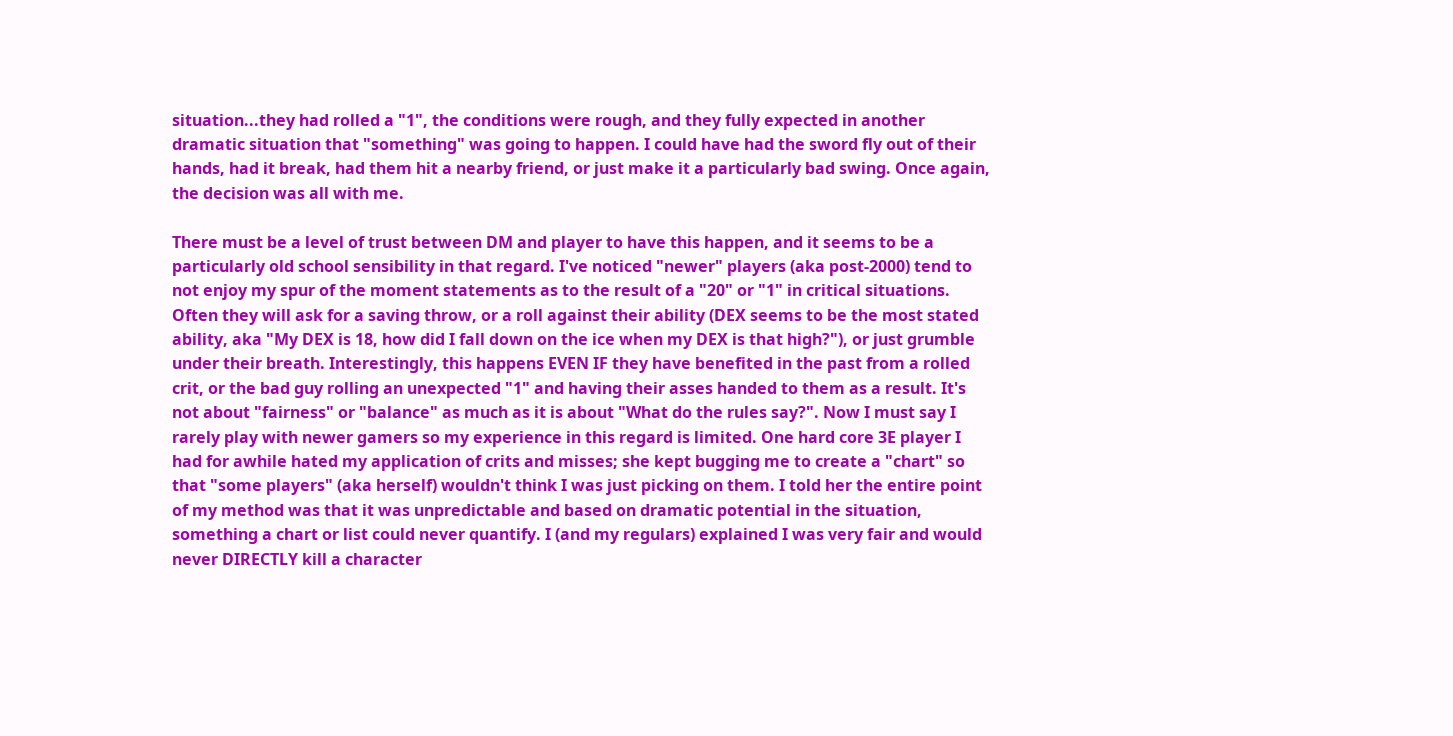situation...they had rolled a "1", the conditions were rough, and they fully expected in another dramatic situation that "something" was going to happen. I could have had the sword fly out of their hands, had it break, had them hit a nearby friend, or just make it a particularly bad swing. Once again, the decision was all with me.

There must be a level of trust between DM and player to have this happen, and it seems to be a particularly old school sensibility in that regard. I've noticed "newer" players (aka post-2000) tend to not enjoy my spur of the moment statements as to the result of a "20" or "1" in critical situations. Often they will ask for a saving throw, or a roll against their ability (DEX seems to be the most stated ability, aka "My DEX is 18, how did I fall down on the ice when my DEX is that high?"), or just grumble under their breath. Interestingly, this happens EVEN IF they have benefited in the past from a rolled crit, or the bad guy rolling an unexpected "1" and having their asses handed to them as a result. It's not about "fairness" or "balance" as much as it is about "What do the rules say?". Now I must say I rarely play with newer gamers so my experience in this regard is limited. One hard core 3E player I had for awhile hated my application of crits and misses; she kept bugging me to create a "chart" so that "some players" (aka herself) wouldn't think I was just picking on them. I told her the entire point of my method was that it was unpredictable and based on dramatic potential in the situation, something a chart or list could never quantify. I (and my regulars) explained I was very fair and would never DIRECTLY kill a character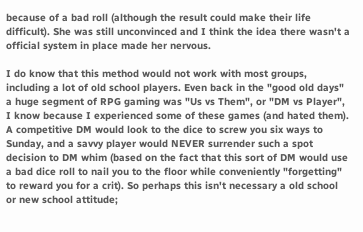because of a bad roll (although the result could make their life difficult). She was still unconvinced and I think the idea there wasn't a official system in place made her nervous.

I do know that this method would not work with most groups, including a lot of old school players. Even back in the "good old days" a huge segment of RPG gaming was "Us vs Them", or "DM vs Player", I know because I experienced some of these games (and hated them). A competitive DM would look to the dice to screw you six ways to Sunday, and a savvy player would NEVER surrender such a spot decision to DM whim (based on the fact that this sort of DM would use a bad dice roll to nail you to the floor while conveniently "forgetting" to reward you for a crit). So perhaps this isn't necessary a old school or new school attitude;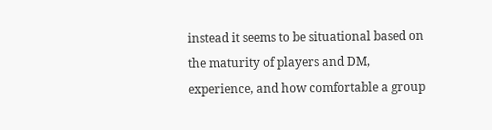instead it seems to be situational based on the maturity of players and DM, experience, and how comfortable a group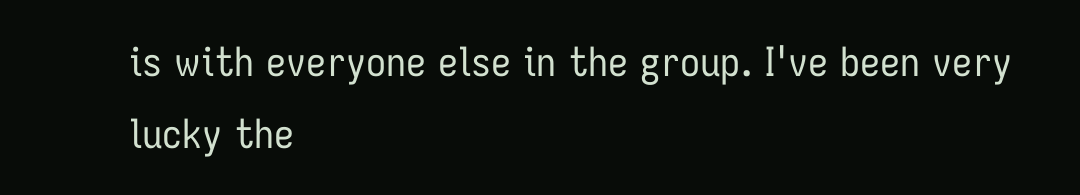is with everyone else in the group. I've been very lucky the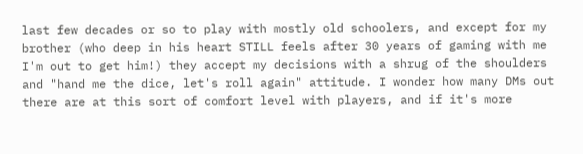last few decades or so to play with mostly old schoolers, and except for my brother (who deep in his heart STILL feels after 30 years of gaming with me I'm out to get him!) they accept my decisions with a shrug of the shoulders and "hand me the dice, let's roll again" attitude. I wonder how many DMs out there are at this sort of comfort level with players, and if it's more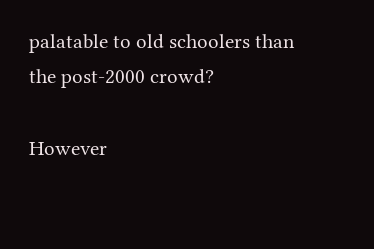palatable to old schoolers than the post-2000 crowd?

However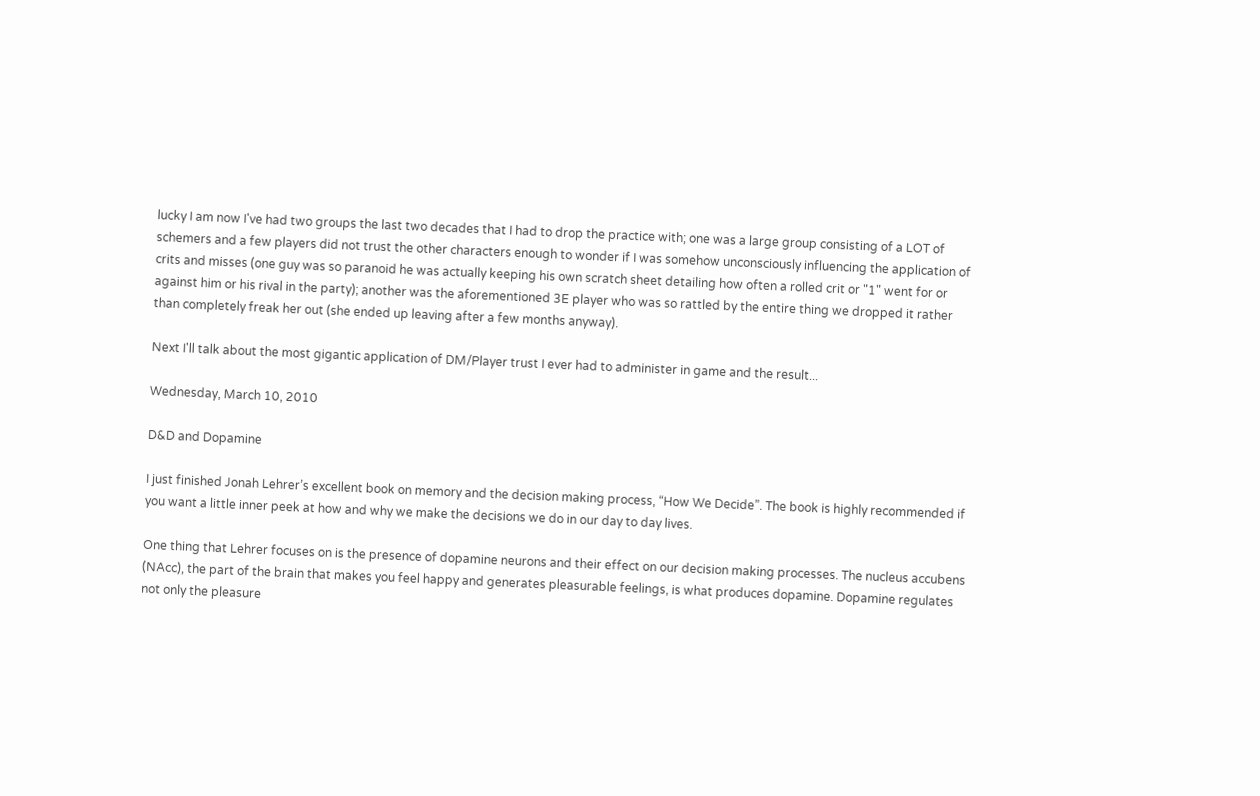lucky I am now I've had two groups the last two decades that I had to drop the practice with; one was a large group consisting of a LOT of schemers and a few players did not trust the other characters enough to wonder if I was somehow unconsciously influencing the application of crits and misses (one guy was so paranoid he was actually keeping his own scratch sheet detailing how often a rolled crit or "1" went for or against him or his rival in the party); another was the aforementioned 3E player who was so rattled by the entire thing we dropped it rather than completely freak her out (she ended up leaving after a few months anyway).

Next I'll talk about the most gigantic application of DM/Player trust I ever had to administer in game and the result...

Wednesday, March 10, 2010

D&D and Dopamine

I just finished Jonah Lehrer’s excellent book on memory and the decision making process, “How We Decide”. The book is highly recommended if you want a little inner peek at how and why we make the decisions we do in our day to day lives.

One thing that Lehrer focuses on is the presence of dopamine neurons and their effect on our decision making processes. The nucleus accubens (NAcc), the part of the brain that makes you feel happy and generates pleasurable feelings, is what produces dopamine. Dopamine regulates not only the pleasure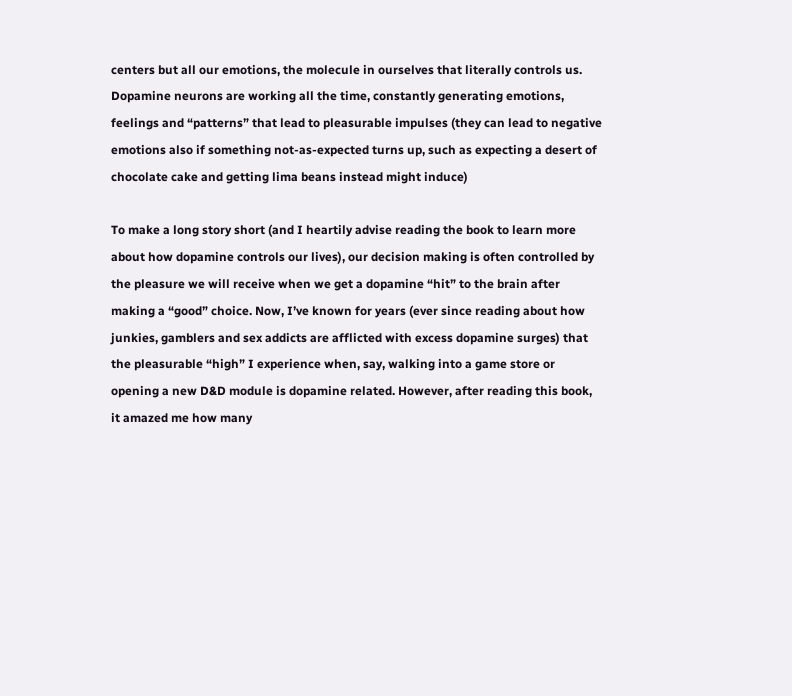centers but all our emotions, the molecule in ourselves that literally controls us. Dopamine neurons are working all the time, constantly generating emotions, feelings and “patterns” that lead to pleasurable impulses (they can lead to negative emotions also if something not-as-expected turns up, such as expecting a desert of chocolate cake and getting lima beans instead might induce)

To make a long story short (and I heartily advise reading the book to learn more about how dopamine controls our lives), our decision making is often controlled by the pleasure we will receive when we get a dopamine “hit” to the brain after making a “good” choice. Now, I’ve known for years (ever since reading about how junkies, gamblers and sex addicts are afflicted with excess dopamine surges) that the pleasurable “high” I experience when, say, walking into a game store or opening a new D&D module is dopamine related. However, after reading this book, it amazed me how many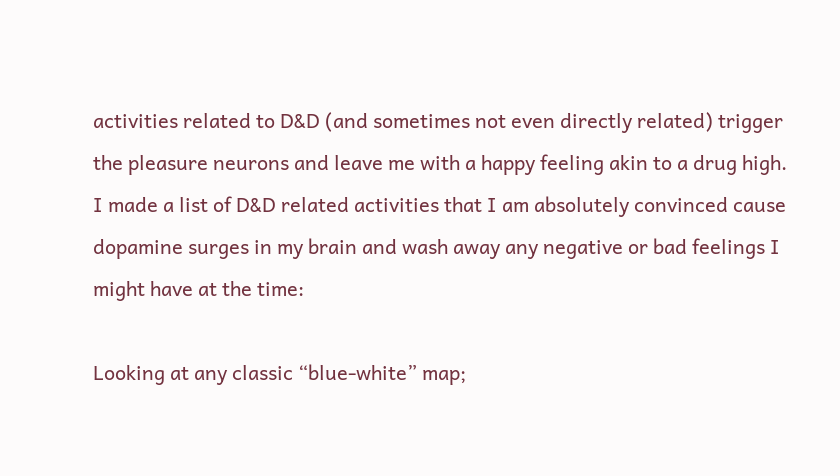activities related to D&D (and sometimes not even directly related) trigger the pleasure neurons and leave me with a happy feeling akin to a drug high. I made a list of D&D related activities that I am absolutely convinced cause dopamine surges in my brain and wash away any negative or bad feelings I might have at the time:

Looking at any classic “blue-white” map;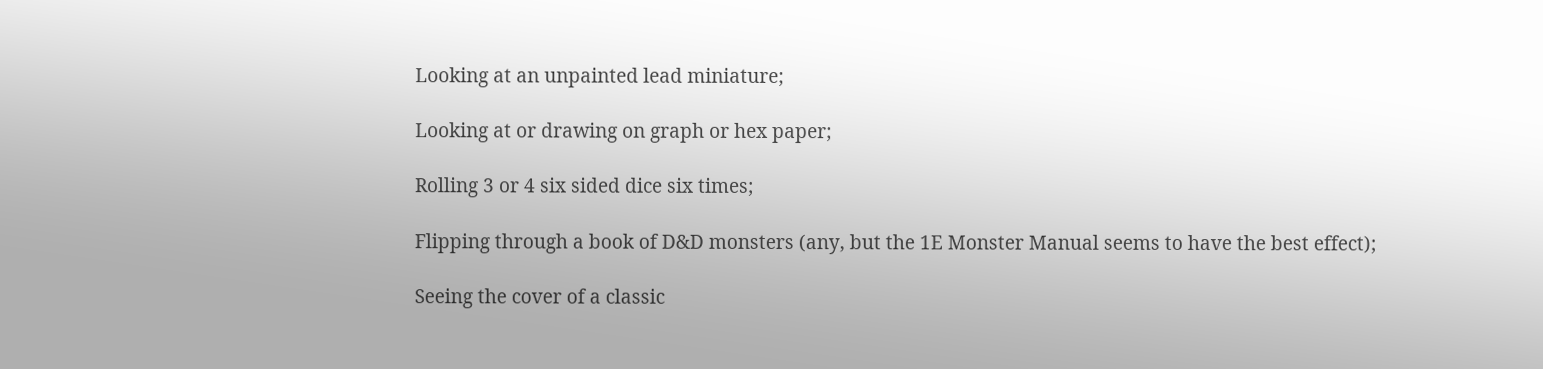Looking at an unpainted lead miniature;

Looking at or drawing on graph or hex paper;

Rolling 3 or 4 six sided dice six times;

Flipping through a book of D&D monsters (any, but the 1E Monster Manual seems to have the best effect);

Seeing the cover of a classic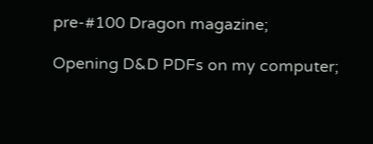pre-#100 Dragon magazine;

Opening D&D PDFs on my computer;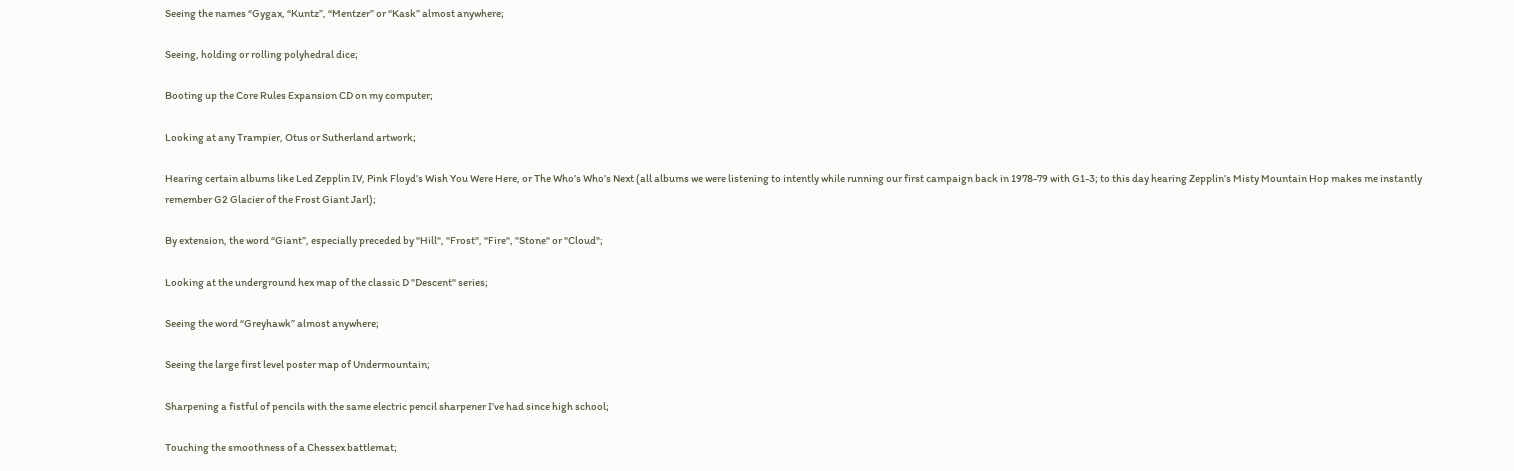Seeing the names “Gygax, “Kuntz”, “Mentzer” or “Kask” almost anywhere;

Seeing, holding or rolling polyhedral dice;

Booting up the Core Rules Expansion CD on my computer;

Looking at any Trampier, Otus or Sutherland artwork;

Hearing certain albums like Led Zepplin IV, Pink Floyd’s Wish You Were Here, or The Who’s Who’s Next (all albums we were listening to intently while running our first campaign back in 1978-79 with G1-3; to this day hearing Zepplin’s Misty Mountain Hop makes me instantly remember G2 Glacier of the Frost Giant Jarl);

By extension, the word “Giant”, especially preceded by "Hill", "Frost", "Fire", "Stone" or "Cloud";

Looking at the underground hex map of the classic D "Descent" series;

Seeing the word “Greyhawk” almost anywhere;

Seeing the large first level poster map of Undermountain;

Sharpening a fistful of pencils with the same electric pencil sharpener I’ve had since high school;

Touching the smoothness of a Chessex battlemat;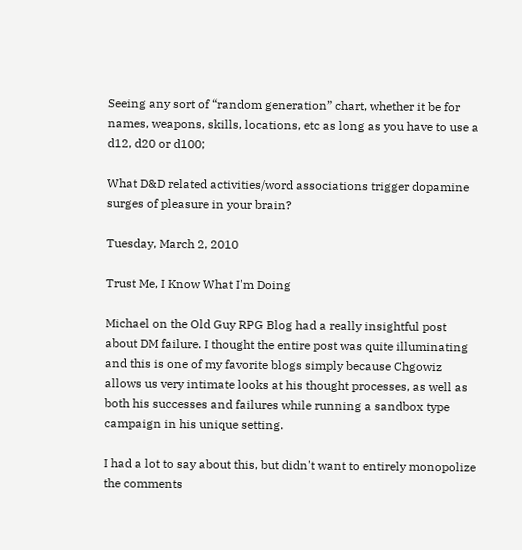Seeing any sort of “random generation” chart, whether it be for names, weapons, skills, locations, etc as long as you have to use a d12, d20 or d100;

What D&D related activities/word associations trigger dopamine surges of pleasure in your brain?

Tuesday, March 2, 2010

Trust Me, I Know What I'm Doing

Michael on the Old Guy RPG Blog had a really insightful post about DM failure. I thought the entire post was quite illuminating and this is one of my favorite blogs simply because Chgowiz allows us very intimate looks at his thought processes, as well as both his successes and failures while running a sandbox type campaign in his unique setting.

I had a lot to say about this, but didn't want to entirely monopolize the comments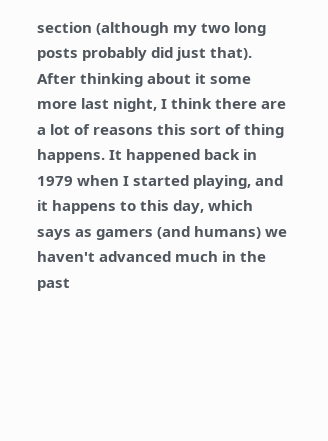section (although my two long posts probably did just that). After thinking about it some more last night, I think there are a lot of reasons this sort of thing happens. It happened back in 1979 when I started playing, and it happens to this day, which says as gamers (and humans) we haven't advanced much in the past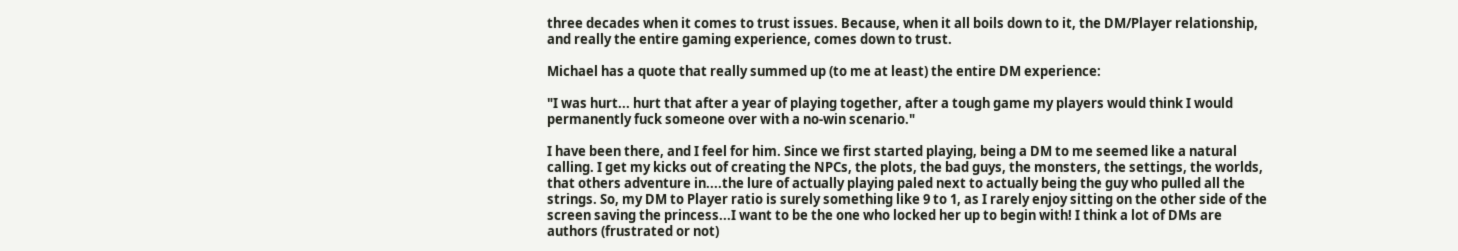three decades when it comes to trust issues. Because, when it all boils down to it, the DM/Player relationship, and really the entire gaming experience, comes down to trust.

Michael has a quote that really summed up (to me at least) the entire DM experience:

"I was hurt... hurt that after a year of playing together, after a tough game my players would think I would permanently fuck someone over with a no-win scenario."

I have been there, and I feel for him. Since we first started playing, being a DM to me seemed like a natural calling. I get my kicks out of creating the NPCs, the plots, the bad guys, the monsters, the settings, the worlds, that others adventure in....the lure of actually playing paled next to actually being the guy who pulled all the strings. So, my DM to Player ratio is surely something like 9 to 1, as I rarely enjoy sitting on the other side of the screen saving the princess...I want to be the one who locked her up to begin with! I think a lot of DMs are authors (frustrated or not)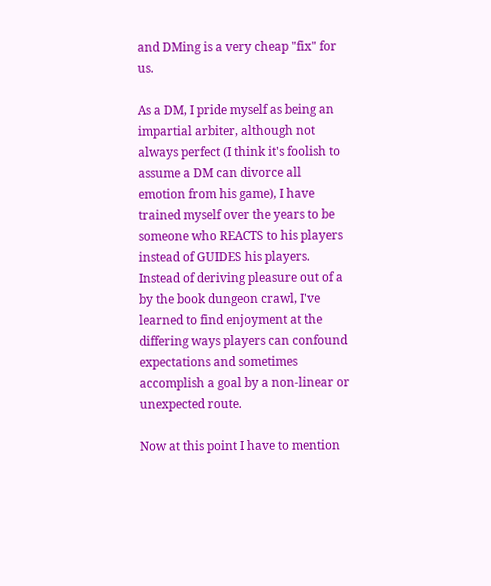and DMing is a very cheap "fix" for us.

As a DM, I pride myself as being an impartial arbiter, although not always perfect (I think it's foolish to assume a DM can divorce all emotion from his game), I have trained myself over the years to be someone who REACTS to his players instead of GUIDES his players. Instead of deriving pleasure out of a by the book dungeon crawl, I've learned to find enjoyment at the differing ways players can confound expectations and sometimes accomplish a goal by a non-linear or unexpected route.

Now at this point I have to mention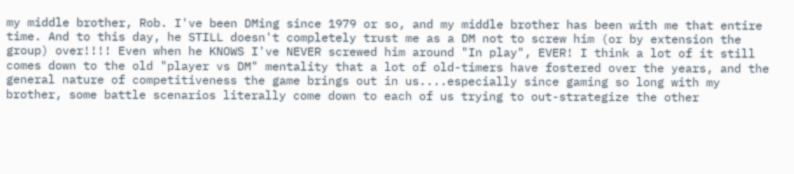my middle brother, Rob. I've been DMing since 1979 or so, and my middle brother has been with me that entire time. And to this day, he STILL doesn't completely trust me as a DM not to screw him (or by extension the group) over!!!! Even when he KNOWS I've NEVER screwed him around "In play", EVER! I think a lot of it still comes down to the old "player vs DM" mentality that a lot of old-timers have fostered over the years, and the general nature of competitiveness the game brings out in us....especially since gaming so long with my brother, some battle scenarios literally come down to each of us trying to out-strategize the other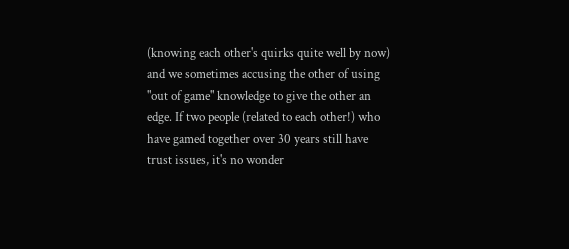(knowing each other's quirks quite well by now) and we sometimes accusing the other of using "out of game" knowledge to give the other an edge. If two people (related to each other!) who have gamed together over 30 years still have trust issues, it's no wonder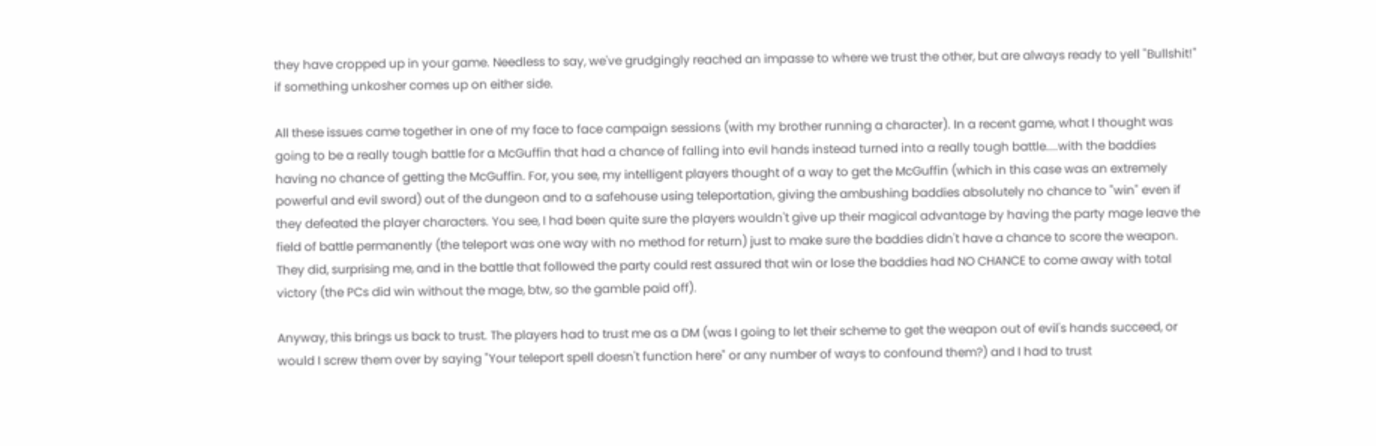they have cropped up in your game. Needless to say, we've grudgingly reached an impasse to where we trust the other, but are always ready to yell "Bullshit!" if something unkosher comes up on either side.

All these issues came together in one of my face to face campaign sessions (with my brother running a character). In a recent game, what I thought was going to be a really tough battle for a McGuffin that had a chance of falling into evil hands instead turned into a really tough battle....with the baddies having no chance of getting the McGuffin. For, you see, my intelligent players thought of a way to get the McGuffin (which in this case was an extremely powerful and evil sword) out of the dungeon and to a safehouse using teleportation, giving the ambushing baddies absolutely no chance to "win" even if they defeated the player characters. You see, I had been quite sure the players wouldn't give up their magical advantage by having the party mage leave the field of battle permanently (the teleport was one way with no method for return) just to make sure the baddies didn't have a chance to score the weapon. They did, surprising me, and in the battle that followed the party could rest assured that win or lose the baddies had NO CHANCE to come away with total victory (the PCs did win without the mage, btw, so the gamble paid off).

Anyway, this brings us back to trust. The players had to trust me as a DM (was I going to let their scheme to get the weapon out of evil's hands succeed, or would I screw them over by saying "Your teleport spell doesn't function here" or any number of ways to confound them?) and I had to trust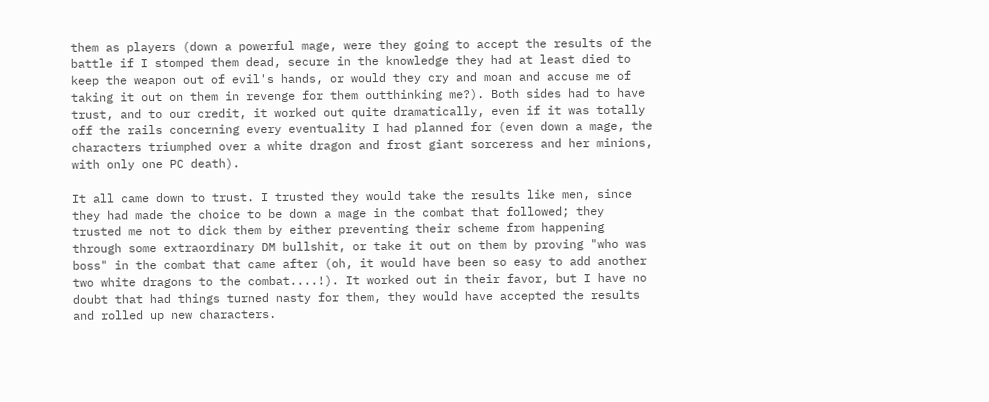them as players (down a powerful mage, were they going to accept the results of the battle if I stomped them dead, secure in the knowledge they had at least died to keep the weapon out of evil's hands, or would they cry and moan and accuse me of taking it out on them in revenge for them outthinking me?). Both sides had to have trust, and to our credit, it worked out quite dramatically, even if it was totally off the rails concerning every eventuality I had planned for (even down a mage, the characters triumphed over a white dragon and frost giant sorceress and her minions, with only one PC death).

It all came down to trust. I trusted they would take the results like men, since they had made the choice to be down a mage in the combat that followed; they trusted me not to dick them by either preventing their scheme from happening through some extraordinary DM bullshit, or take it out on them by proving "who was boss" in the combat that came after (oh, it would have been so easy to add another two white dragons to the combat....!). It worked out in their favor, but I have no doubt that had things turned nasty for them, they would have accepted the results and rolled up new characters.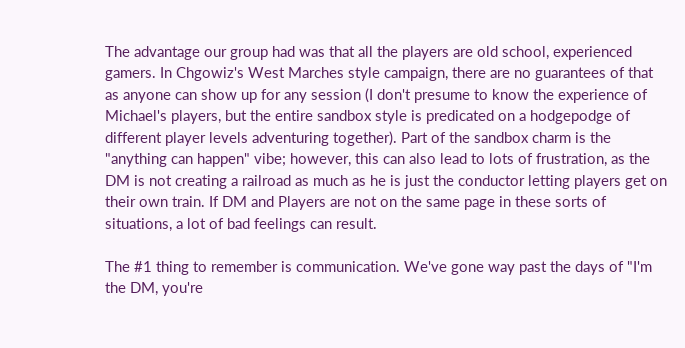The advantage our group had was that all the players are old school, experienced gamers. In Chgowiz's West Marches style campaign, there are no guarantees of that as anyone can show up for any session (I don't presume to know the experience of Michael's players, but the entire sandbox style is predicated on a hodgepodge of different player levels adventuring together). Part of the sandbox charm is the "anything can happen" vibe; however, this can also lead to lots of frustration, as the DM is not creating a railroad as much as he is just the conductor letting players get on their own train. If DM and Players are not on the same page in these sorts of situations, a lot of bad feelings can result.

The #1 thing to remember is communication. We've gone way past the days of "I'm the DM, you're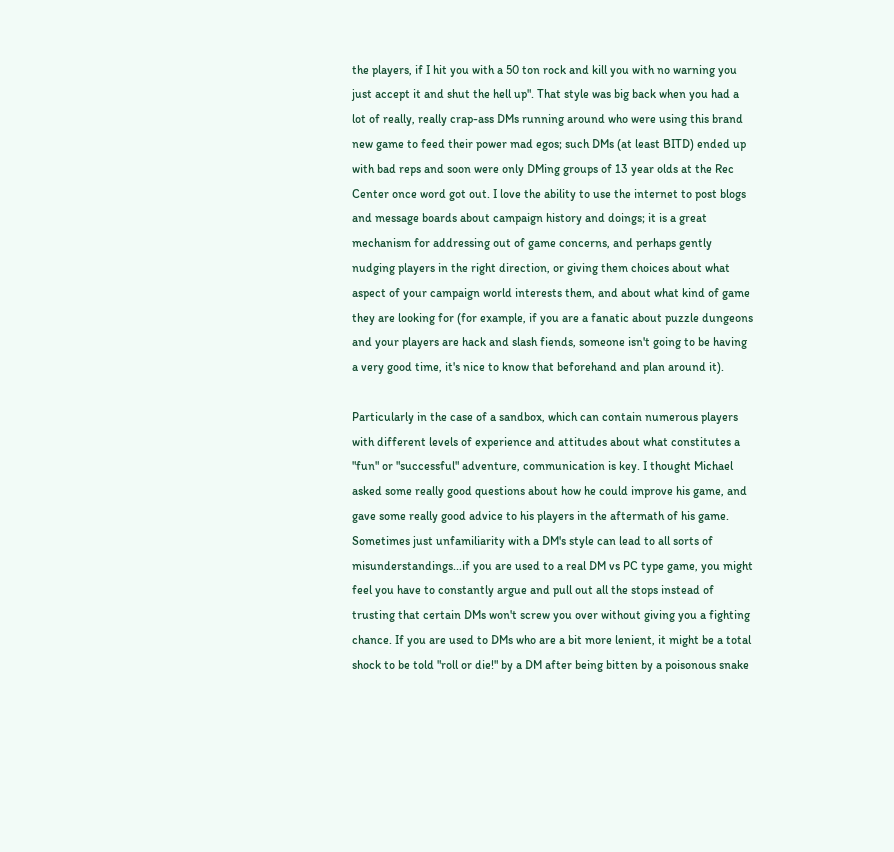the players, if I hit you with a 50 ton rock and kill you with no warning you just accept it and shut the hell up". That style was big back when you had a lot of really, really crap-ass DMs running around who were using this brand new game to feed their power mad egos; such DMs (at least BITD) ended up with bad reps and soon were only DMing groups of 13 year olds at the Rec Center once word got out. I love the ability to use the internet to post blogs and message boards about campaign history and doings; it is a great mechanism for addressing out of game concerns, and perhaps gently nudging players in the right direction, or giving them choices about what aspect of your campaign world interests them, and about what kind of game they are looking for (for example, if you are a fanatic about puzzle dungeons and your players are hack and slash fiends, someone isn't going to be having a very good time, it's nice to know that beforehand and plan around it).

Particularly in the case of a sandbox, which can contain numerous players with different levels of experience and attitudes about what constitutes a "fun" or "successful" adventure, communication is key. I thought Michael asked some really good questions about how he could improve his game, and gave some really good advice to his players in the aftermath of his game. Sometimes just unfamiliarity with a DM's style can lead to all sorts of misunderstandings...if you are used to a real DM vs PC type game, you might feel you have to constantly argue and pull out all the stops instead of trusting that certain DMs won't screw you over without giving you a fighting chance. If you are used to DMs who are a bit more lenient, it might be a total shock to be told "roll or die!" by a DM after being bitten by a poisonous snake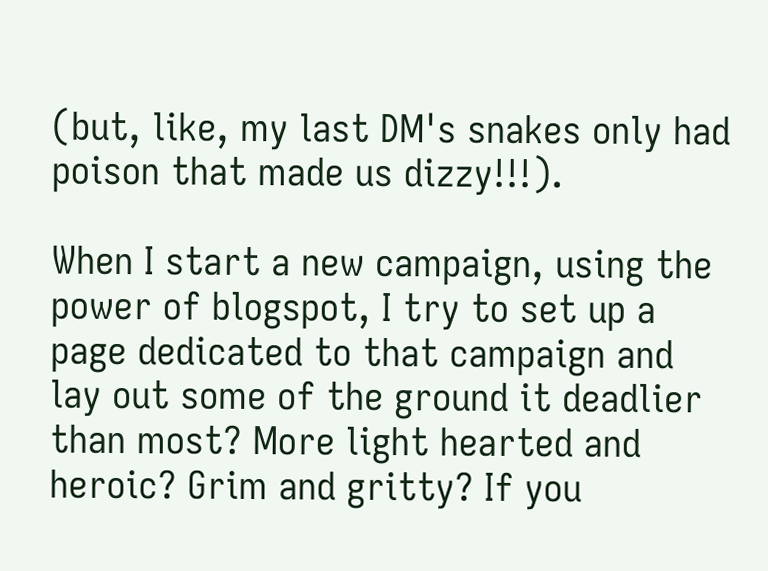(but, like, my last DM's snakes only had poison that made us dizzy!!!).

When I start a new campaign, using the power of blogspot, I try to set up a page dedicated to that campaign and lay out some of the ground it deadlier than most? More light hearted and heroic? Grim and gritty? If you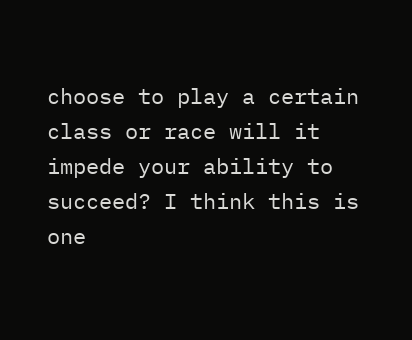choose to play a certain class or race will it impede your ability to succeed? I think this is one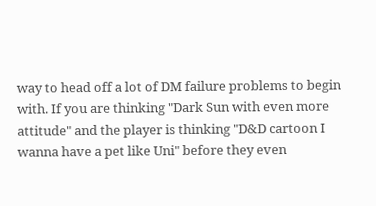way to head off a lot of DM failure problems to begin with. If you are thinking "Dark Sun with even more attitude" and the player is thinking "D&D cartoon I wanna have a pet like Uni" before they even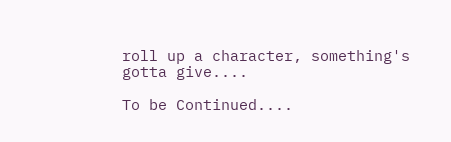roll up a character, something's gotta give....

To be Continued....